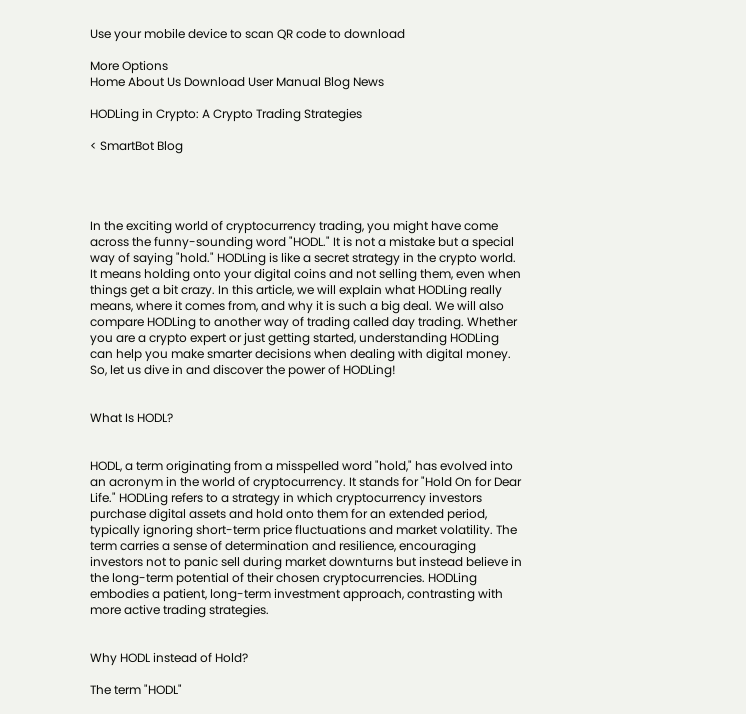Use your mobile device to scan QR code to download

More Options
Home About Us Download User Manual Blog News

HODLing in Crypto: A Crypto Trading Strategies

< SmartBot Blog




In the exciting world of cryptocurrency trading, you might have come across the funny-sounding word "HODL." It is not a mistake but a special way of saying "hold." HODLing is like a secret strategy in the crypto world. It means holding onto your digital coins and not selling them, even when things get a bit crazy. In this article, we will explain what HODLing really means, where it comes from, and why it is such a big deal. We will also compare HODLing to another way of trading called day trading. Whether you are a crypto expert or just getting started, understanding HODLing can help you make smarter decisions when dealing with digital money. So, let us dive in and discover the power of HODLing!


What Is HODL?


HODL, a term originating from a misspelled word "hold," has evolved into an acronym in the world of cryptocurrency. It stands for "Hold On for Dear Life." HODLing refers to a strategy in which cryptocurrency investors purchase digital assets and hold onto them for an extended period, typically ignoring short-term price fluctuations and market volatility. The term carries a sense of determination and resilience, encouraging investors not to panic sell during market downturns but instead believe in the long-term potential of their chosen cryptocurrencies. HODLing embodies a patient, long-term investment approach, contrasting with more active trading strategies.


Why HODL instead of Hold?

The term "HODL"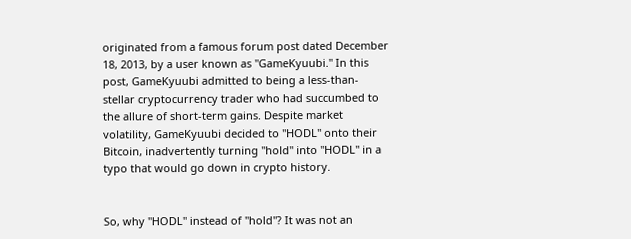originated from a famous forum post dated December 18, 2013, by a user known as "GameKyuubi." In this post, GameKyuubi admitted to being a less-than-stellar cryptocurrency trader who had succumbed to the allure of short-term gains. Despite market volatility, GameKyuubi decided to "HODL" onto their Bitcoin, inadvertently turning "hold" into "HODL" in a typo that would go down in crypto history.


So, why "HODL" instead of "hold"? It was not an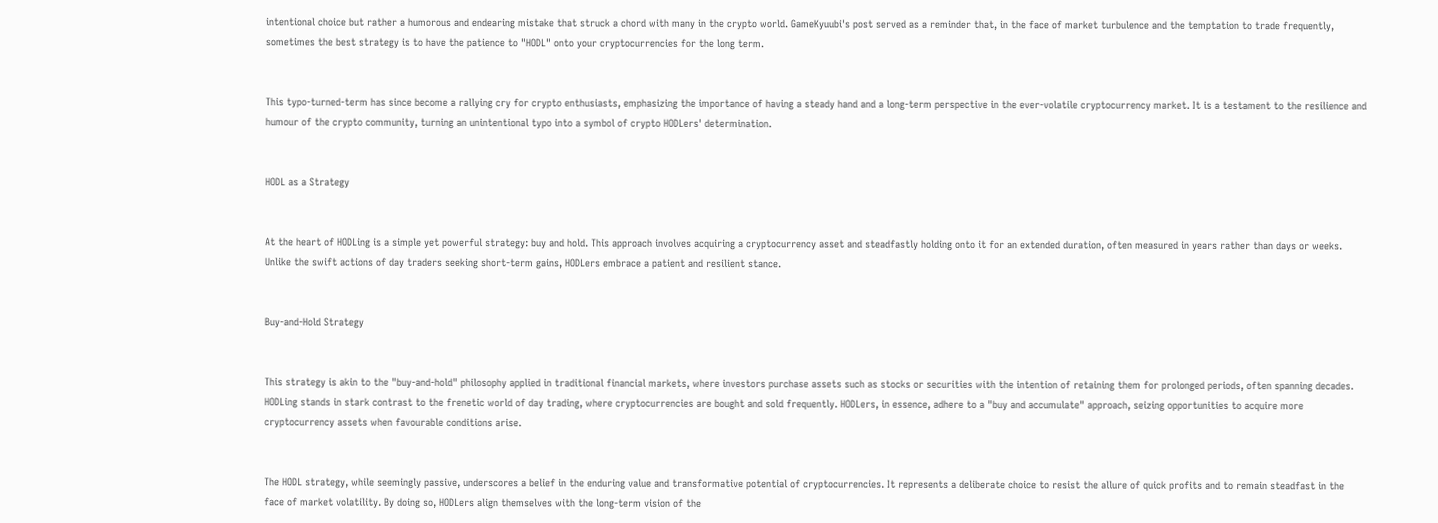intentional choice but rather a humorous and endearing mistake that struck a chord with many in the crypto world. GameKyuubi's post served as a reminder that, in the face of market turbulence and the temptation to trade frequently, sometimes the best strategy is to have the patience to "HODL" onto your cryptocurrencies for the long term.


This typo-turned-term has since become a rallying cry for crypto enthusiasts, emphasizing the importance of having a steady hand and a long-term perspective in the ever-volatile cryptocurrency market. It is a testament to the resilience and humour of the crypto community, turning an unintentional typo into a symbol of crypto HODLers' determination.


HODL as a Strategy


At the heart of HODLing is a simple yet powerful strategy: buy and hold. This approach involves acquiring a cryptocurrency asset and steadfastly holding onto it for an extended duration, often measured in years rather than days or weeks. Unlike the swift actions of day traders seeking short-term gains, HODLers embrace a patient and resilient stance.


Buy-and-Hold Strategy


This strategy is akin to the "buy-and-hold" philosophy applied in traditional financial markets, where investors purchase assets such as stocks or securities with the intention of retaining them for prolonged periods, often spanning decades. HODLing stands in stark contrast to the frenetic world of day trading, where cryptocurrencies are bought and sold frequently. HODLers, in essence, adhere to a "buy and accumulate" approach, seizing opportunities to acquire more cryptocurrency assets when favourable conditions arise.


The HODL strategy, while seemingly passive, underscores a belief in the enduring value and transformative potential of cryptocurrencies. It represents a deliberate choice to resist the allure of quick profits and to remain steadfast in the face of market volatility. By doing so, HODLers align themselves with the long-term vision of the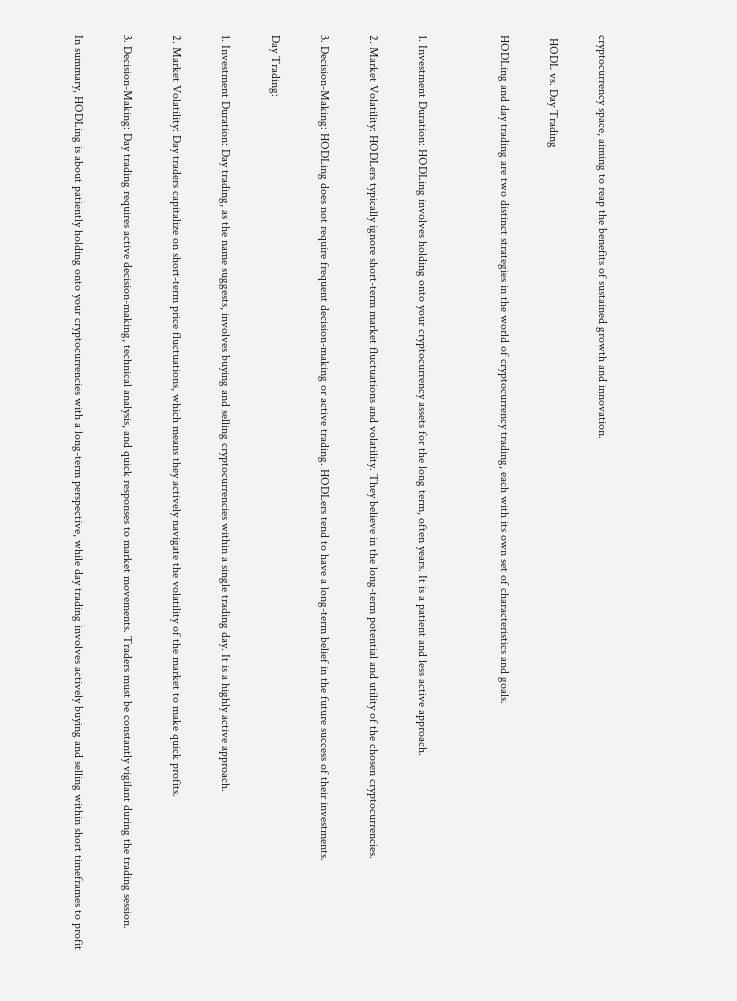cryptocurrency space, aiming to reap the benefits of sustained growth and innovation.


 HODL vs. Day Trading


HODLing and day trading are two distinct strategies in the world of cryptocurrency trading, each with its own set of characteristics and goals.




1. Investment Duration: HODLing involves holding onto your cryptocurrency assets for the long term, often years. It is a patient and less active approach.


2. Market Volatility: HODLers typically ignore short-term market fluctuations and volatility. They believe in the long-term potential and utility of the chosen cryptocurrencies.


3. Decision-Making: HODLing does not require frequent decision-making or active trading. HODLers tend to have a long-term belief in the future success of their investments.


Day Trading:


1. Investment Duration: Day trading, as the name suggests, involves buying and selling cryptocurrencies within a single trading day. It is a highly active approach.


2. Market Volatility: Day traders capitalize on short-term price fluctuations, which means they actively navigate the volatility of the market to make quick profits.


3. Decision-Making: Day trading requires active decision-making, technical analysis, and quick responses to market movements. Traders must be constantly vigilant during the trading session.


In summary, HODLing is about patiently holding onto your cryptocurrencies with a long-term perspective, while day trading involves actively buying and selling within short timeframes to profit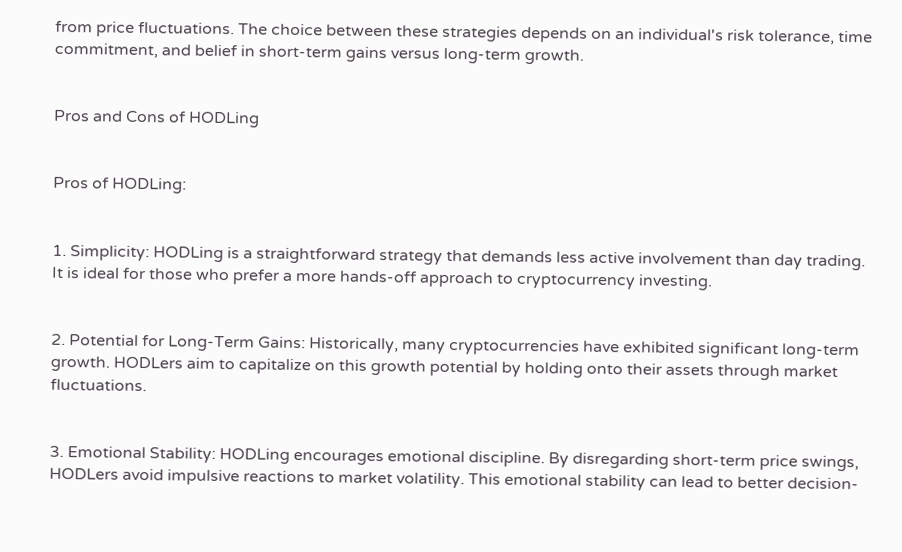from price fluctuations. The choice between these strategies depends on an individual's risk tolerance, time commitment, and belief in short-term gains versus long-term growth.


Pros and Cons of HODLing


Pros of HODLing:


1. Simplicity: HODLing is a straightforward strategy that demands less active involvement than day trading. It is ideal for those who prefer a more hands-off approach to cryptocurrency investing.


2. Potential for Long-Term Gains: Historically, many cryptocurrencies have exhibited significant long-term growth. HODLers aim to capitalize on this growth potential by holding onto their assets through market fluctuations.


3. Emotional Stability: HODLing encourages emotional discipline. By disregarding short-term price swings, HODLers avoid impulsive reactions to market volatility. This emotional stability can lead to better decision-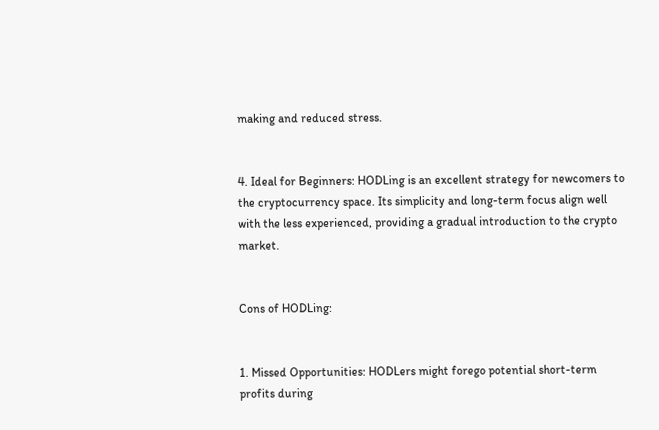making and reduced stress.


4. Ideal for Beginners: HODLing is an excellent strategy for newcomers to the cryptocurrency space. Its simplicity and long-term focus align well with the less experienced, providing a gradual introduction to the crypto market.


Cons of HODLing:


1. Missed Opportunities: HODLers might forego potential short-term profits during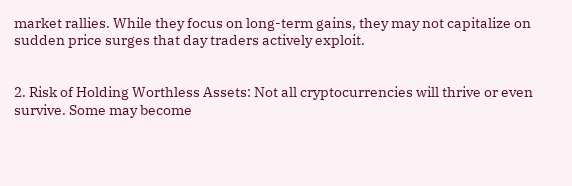market rallies. While they focus on long-term gains, they may not capitalize on sudden price surges that day traders actively exploit.


2. Risk of Holding Worthless Assets: Not all cryptocurrencies will thrive or even survive. Some may become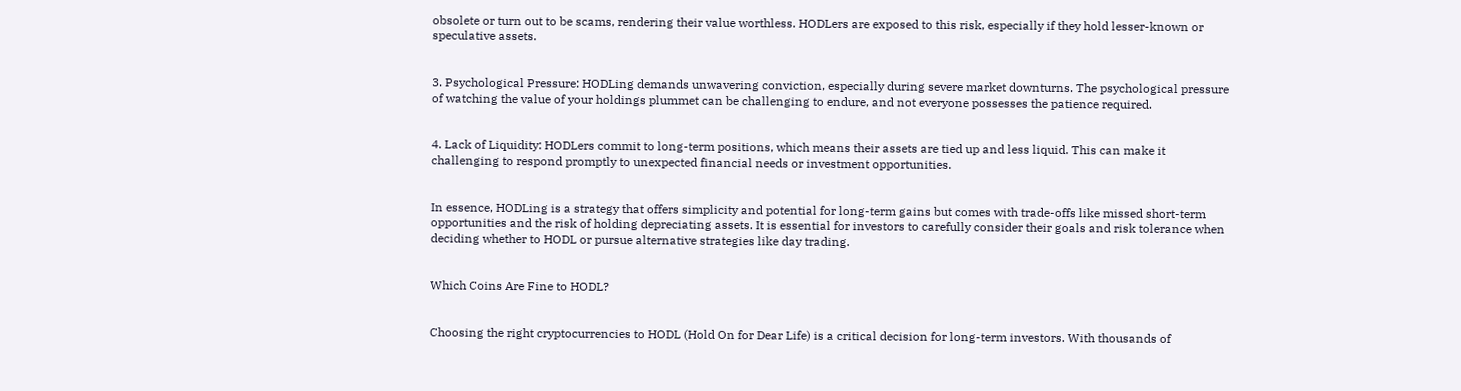obsolete or turn out to be scams, rendering their value worthless. HODLers are exposed to this risk, especially if they hold lesser-known or speculative assets.


3. Psychological Pressure: HODLing demands unwavering conviction, especially during severe market downturns. The psychological pressure of watching the value of your holdings plummet can be challenging to endure, and not everyone possesses the patience required.


4. Lack of Liquidity: HODLers commit to long-term positions, which means their assets are tied up and less liquid. This can make it challenging to respond promptly to unexpected financial needs or investment opportunities.


In essence, HODLing is a strategy that offers simplicity and potential for long-term gains but comes with trade-offs like missed short-term opportunities and the risk of holding depreciating assets. It is essential for investors to carefully consider their goals and risk tolerance when deciding whether to HODL or pursue alternative strategies like day trading.


Which Coins Are Fine to HODL?


Choosing the right cryptocurrencies to HODL (Hold On for Dear Life) is a critical decision for long-term investors. With thousands of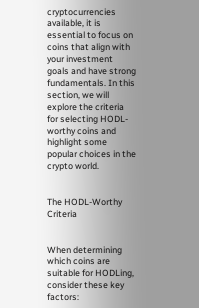cryptocurrencies available, it is essential to focus on coins that align with your investment goals and have strong fundamentals. In this section, we will explore the criteria for selecting HODL-worthy coins and highlight some popular choices in the crypto world.


The HODL-Worthy Criteria


When determining which coins are suitable for HODLing, consider these key factors: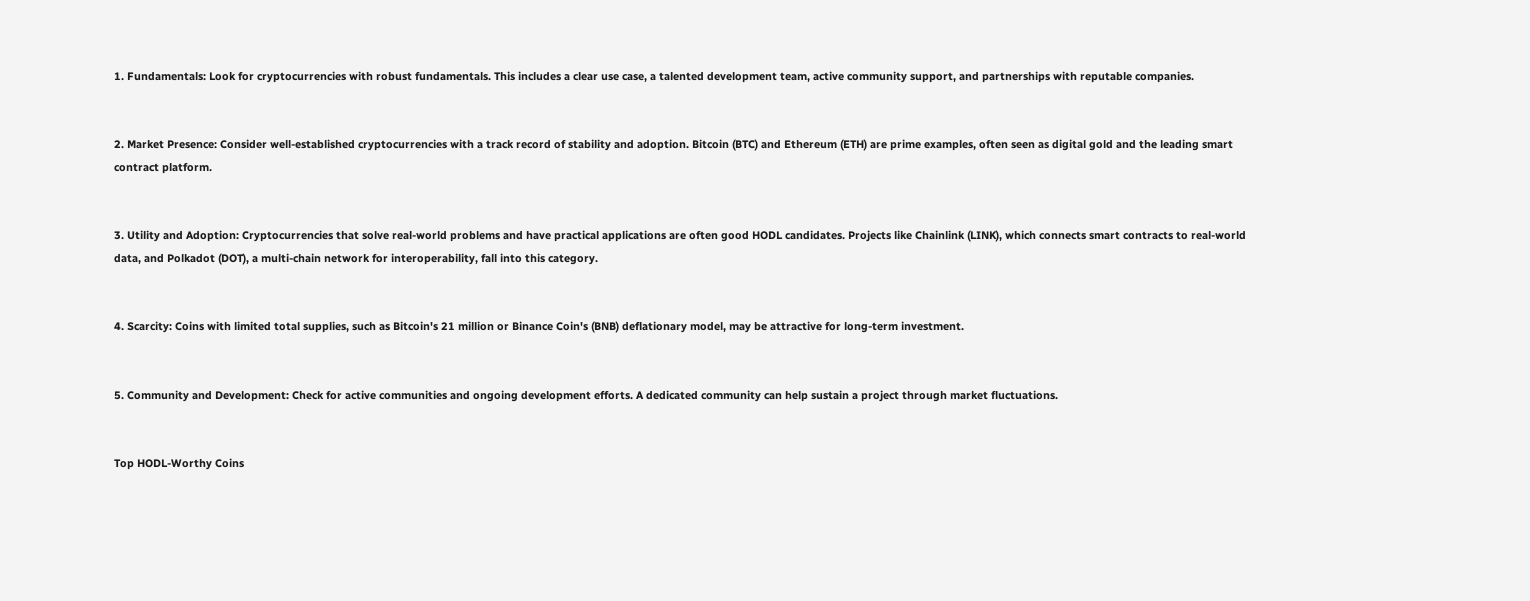1. Fundamentals: Look for cryptocurrencies with robust fundamentals. This includes a clear use case, a talented development team, active community support, and partnerships with reputable companies.


2. Market Presence: Consider well-established cryptocurrencies with a track record of stability and adoption. Bitcoin (BTC) and Ethereum (ETH) are prime examples, often seen as digital gold and the leading smart contract platform.


3. Utility and Adoption: Cryptocurrencies that solve real-world problems and have practical applications are often good HODL candidates. Projects like Chainlink (LINK), which connects smart contracts to real-world data, and Polkadot (DOT), a multi-chain network for interoperability, fall into this category.


4. Scarcity: Coins with limited total supplies, such as Bitcoin's 21 million or Binance Coin's (BNB) deflationary model, may be attractive for long-term investment.


5. Community and Development: Check for active communities and ongoing development efforts. A dedicated community can help sustain a project through market fluctuations.


Top HODL-Worthy Coins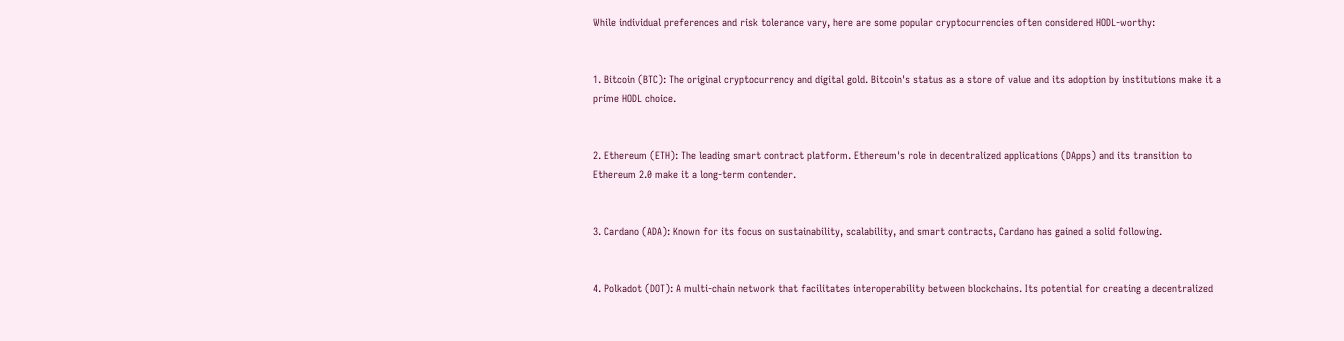While individual preferences and risk tolerance vary, here are some popular cryptocurrencies often considered HODL-worthy:


1. Bitcoin (BTC): The original cryptocurrency and digital gold. Bitcoin's status as a store of value and its adoption by institutions make it a prime HODL choice.


2. Ethereum (ETH): The leading smart contract platform. Ethereum's role in decentralized applications (DApps) and its transition to Ethereum 2.0 make it a long-term contender.


3. Cardano (ADA): Known for its focus on sustainability, scalability, and smart contracts, Cardano has gained a solid following.


4. Polkadot (DOT): A multi-chain network that facilitates interoperability between blockchains. Its potential for creating a decentralized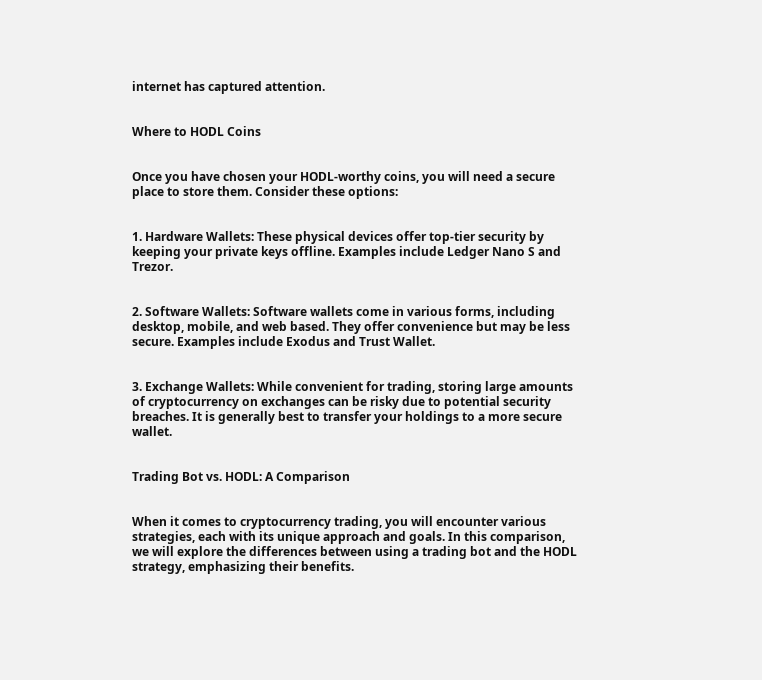internet has captured attention.


Where to HODL Coins


Once you have chosen your HODL-worthy coins, you will need a secure place to store them. Consider these options:


1. Hardware Wallets: These physical devices offer top-tier security by keeping your private keys offline. Examples include Ledger Nano S and Trezor.


2. Software Wallets: Software wallets come in various forms, including desktop, mobile, and web based. They offer convenience but may be less secure. Examples include Exodus and Trust Wallet.


3. Exchange Wallets: While convenient for trading, storing large amounts of cryptocurrency on exchanges can be risky due to potential security breaches. It is generally best to transfer your holdings to a more secure wallet.


Trading Bot vs. HODL: A Comparison


When it comes to cryptocurrency trading, you will encounter various strategies, each with its unique approach and goals. In this comparison, we will explore the differences between using a trading bot and the HODL strategy, emphasizing their benefits.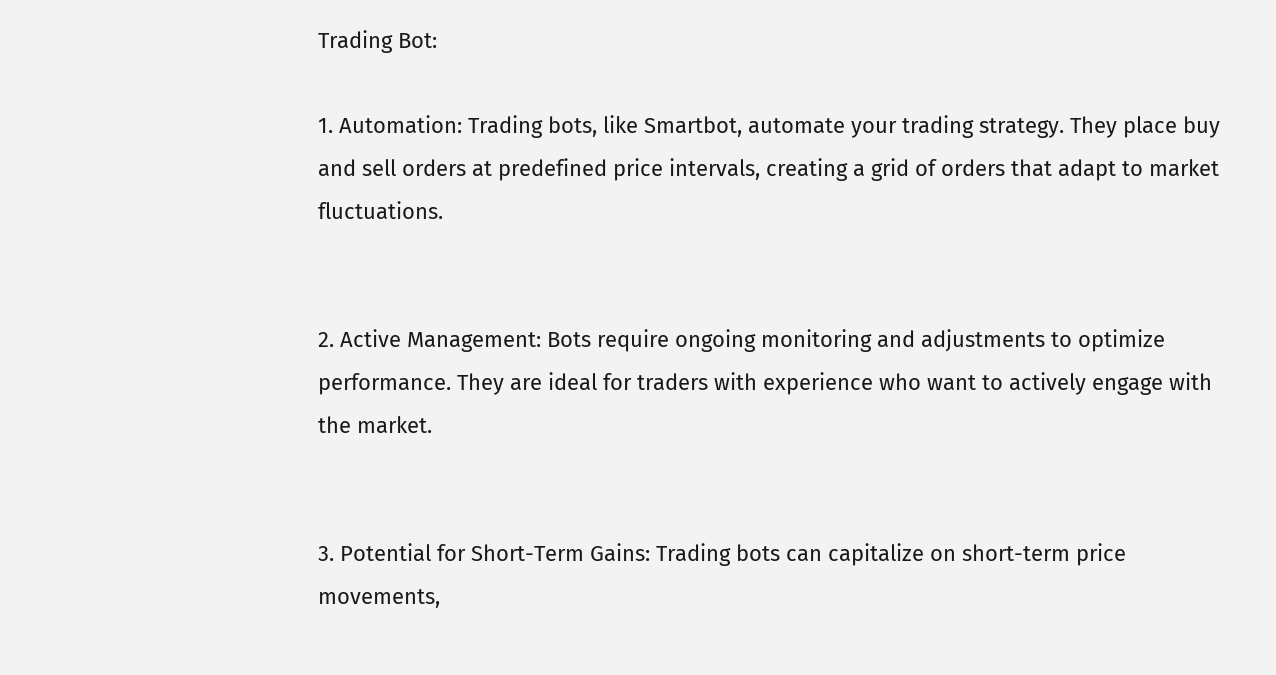Trading Bot:

1. Automation: Trading bots, like Smartbot, automate your trading strategy. They place buy and sell orders at predefined price intervals, creating a grid of orders that adapt to market fluctuations.


2. Active Management: Bots require ongoing monitoring and adjustments to optimize performance. They are ideal for traders with experience who want to actively engage with the market.


3. Potential for Short-Term Gains: Trading bots can capitalize on short-term price movements,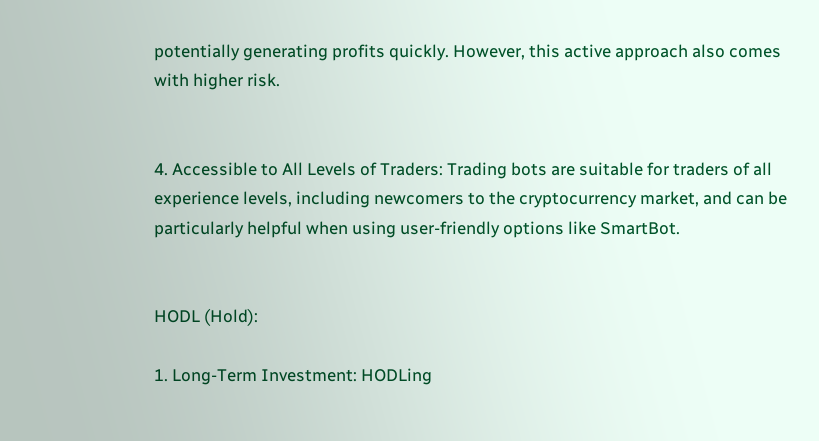potentially generating profits quickly. However, this active approach also comes with higher risk.


4. Accessible to All Levels of Traders: Trading bots are suitable for traders of all experience levels, including newcomers to the cryptocurrency market, and can be particularly helpful when using user-friendly options like SmartBot.


HODL (Hold):

1. Long-Term Investment: HODLing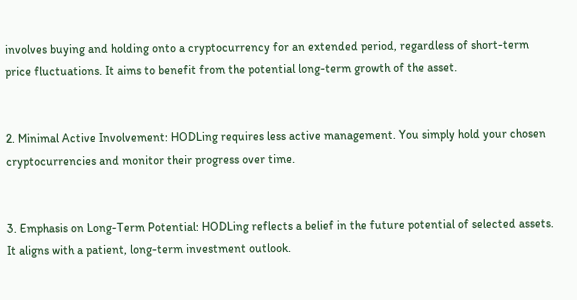involves buying and holding onto a cryptocurrency for an extended period, regardless of short-term price fluctuations. It aims to benefit from the potential long-term growth of the asset.


2. Minimal Active Involvement: HODLing requires less active management. You simply hold your chosen cryptocurrencies and monitor their progress over time.


3. Emphasis on Long-Term Potential: HODLing reflects a belief in the future potential of selected assets. It aligns with a patient, long-term investment outlook.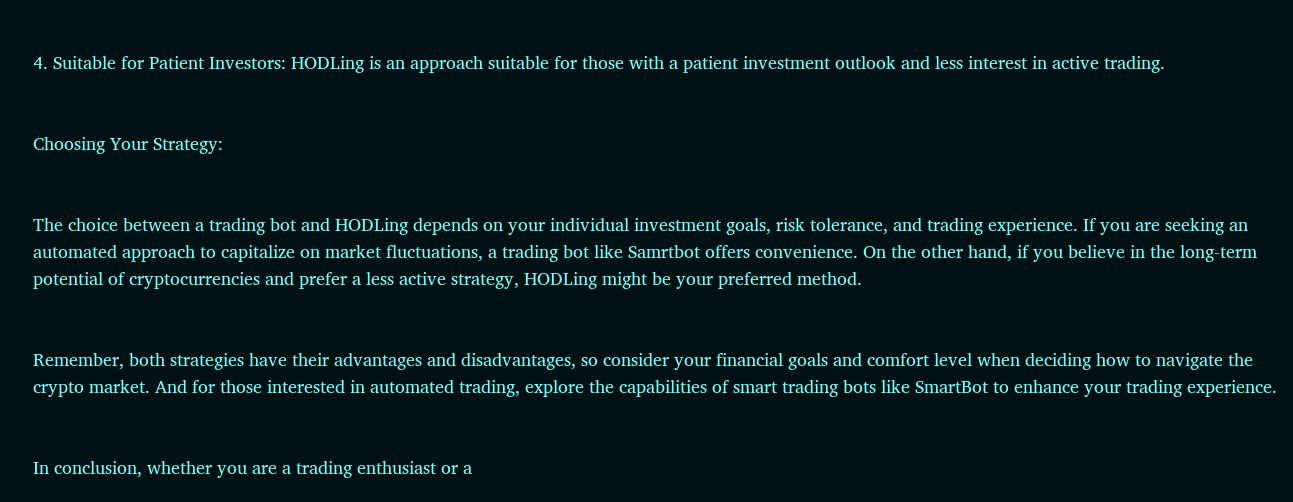4. Suitable for Patient Investors: HODLing is an approach suitable for those with a patient investment outlook and less interest in active trading.


Choosing Your Strategy:


The choice between a trading bot and HODLing depends on your individual investment goals, risk tolerance, and trading experience. If you are seeking an automated approach to capitalize on market fluctuations, a trading bot like Samrtbot offers convenience. On the other hand, if you believe in the long-term potential of cryptocurrencies and prefer a less active strategy, HODLing might be your preferred method.


Remember, both strategies have their advantages and disadvantages, so consider your financial goals and comfort level when deciding how to navigate the crypto market. And for those interested in automated trading, explore the capabilities of smart trading bots like SmartBot to enhance your trading experience.


In conclusion, whether you are a trading enthusiast or a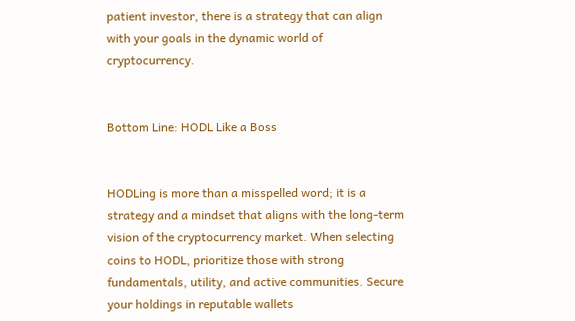patient investor, there is a strategy that can align with your goals in the dynamic world of cryptocurrency.


Bottom Line: HODL Like a Boss


HODLing is more than a misspelled word; it is a strategy and a mindset that aligns with the long-term vision of the cryptocurrency market. When selecting coins to HODL, prioritize those with strong fundamentals, utility, and active communities. Secure your holdings in reputable wallets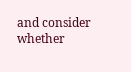and consider whether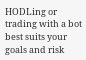HODLing or trading with a bot best suits your goals and risk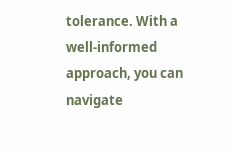tolerance. With a well-informed approach, you can navigate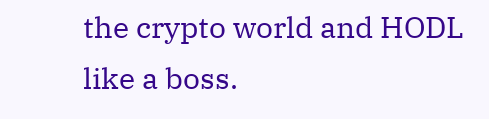the crypto world and HODL like a boss.